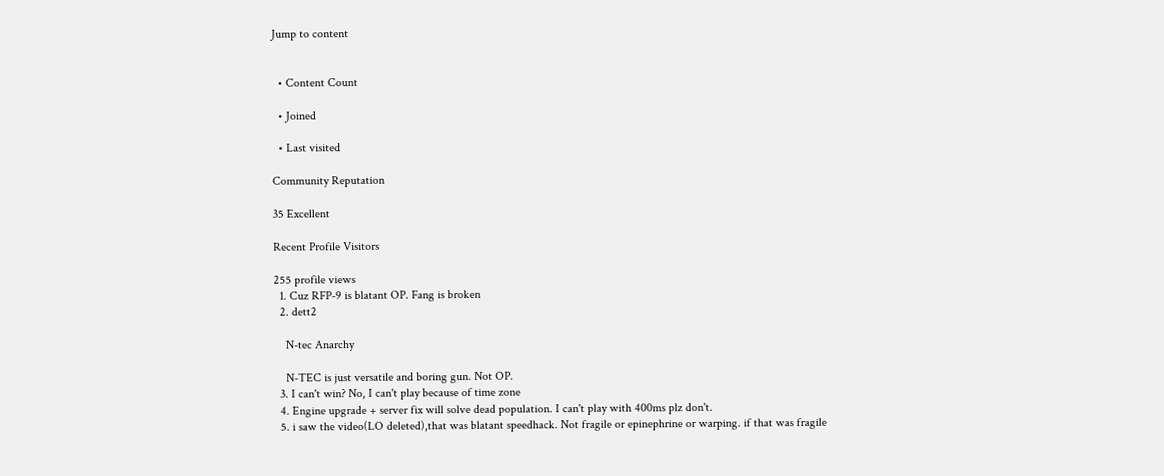Jump to content


  • Content Count

  • Joined

  • Last visited

Community Reputation

35 Excellent

Recent Profile Visitors

255 profile views
  1. Cuz RFP-9 is blatant OP. Fang is broken
  2. dett2

    N-tec Anarchy

    N-TEC is just versatile and boring gun. Not OP.
  3. I can't win? No, I can't play because of time zone
  4. Engine upgrade + server fix will solve dead population. I can't play with 400ms plz don't.
  5. i saw the video(LO deleted),that was blatant speedhack. Not fragile or epinephrine or warping. if that was fragile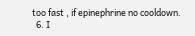too fast , if epinephrine no cooldown.
  6. I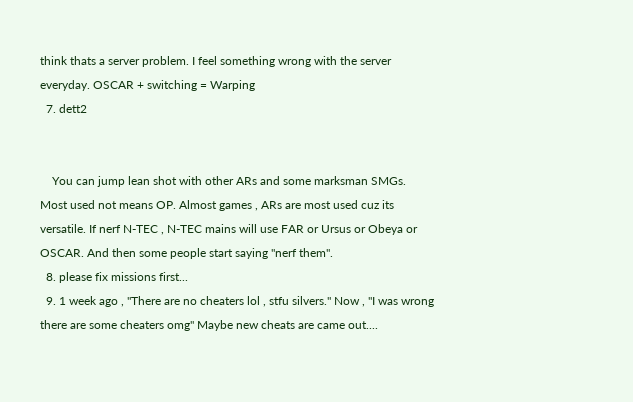think thats a server problem. I feel something wrong with the server everyday. OSCAR + switching = Warping
  7. dett2


    You can jump lean shot with other ARs and some marksman SMGs. Most used not means OP. Almost games , ARs are most used cuz its versatile. If nerf N-TEC , N-TEC mains will use FAR or Ursus or Obeya or OSCAR. And then some people start saying "nerf them".
  8. please fix missions first...
  9. 1 week ago , "There are no cheaters lol , stfu silvers." Now , "I was wrong there are some cheaters omg" Maybe new cheats are came out....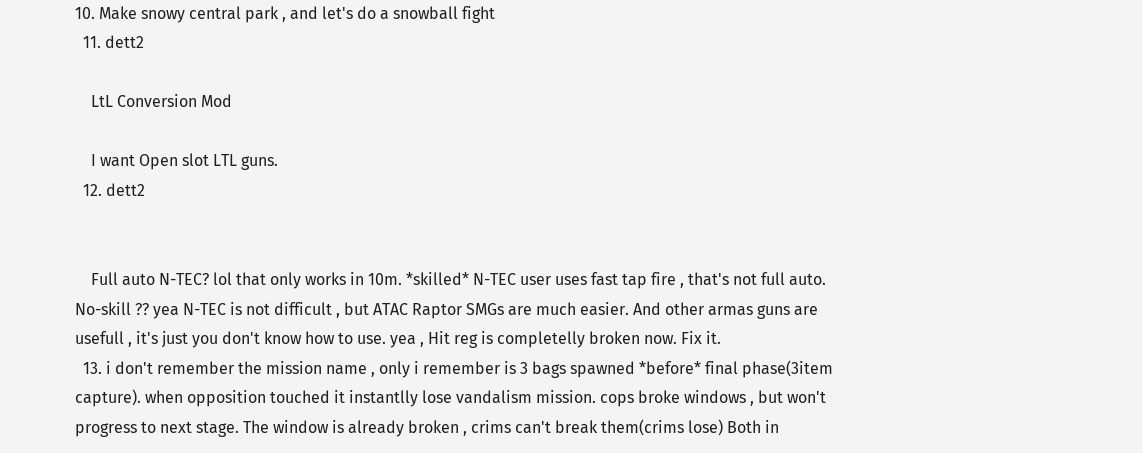10. Make snowy central park , and let's do a snowball fight
  11. dett2

    LtL Conversion Mod

    I want Open slot LTL guns.
  12. dett2


    Full auto N-TEC? lol that only works in 10m. *skilled* N-TEC user uses fast tap fire , that's not full auto. No-skill ?? yea N-TEC is not difficult , but ATAC Raptor SMGs are much easier. And other armas guns are usefull , it's just you don't know how to use. yea , Hit reg is completelly broken now. Fix it.
  13. i don't remember the mission name , only i remember is 3 bags spawned *before* final phase(3item capture). when opposition touched it instantlly lose vandalism mission. cops broke windows , but won't progress to next stage. The window is already broken , crims can't break them(crims lose) Both in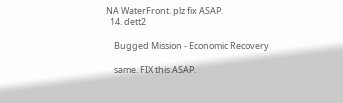NA WaterFront. plz fix ASAP.
  14. dett2

    Bugged Mission - Economic Recovery

    same. FIX this ASAP.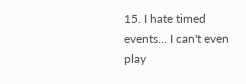15. I hate timed events... I can't even play